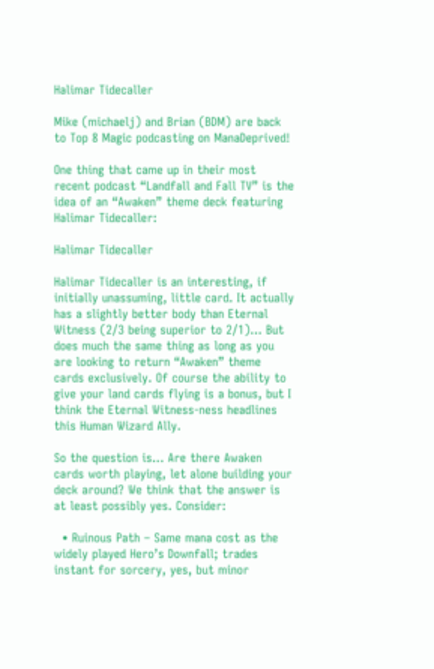Halimar Tidecaller

Mike (michaelj) and Brian (BDM) are back to Top 8 Magic podcasting on ManaDeprived!

One thing that came up in their most recent podcast “Landfall and Fall TV” is the idea of an “Awaken” theme deck featuring Halimar Tidecaller:

Halimar Tidecaller

Halimar Tidecaller is an interesting, if initially unassuming, little card. It actually has a slightly better body than Eternal Witness (2/3 being superior to 2/1)… But does much the same thing as long as you are looking to return “Awaken” theme cards exclusively. Of course the ability to give your land cards flying is a bonus, but I think the Eternal Witness-ness headlines this Human Wizard Ally.

So the question is… Are there Awaken cards worth playing, let alone building your deck around? We think that the answer is at least possibly yes. Consider:

  • Ruinous Path – Same mana cost as the widely played Hero’s Downfall; trades instant for sorcery, yes, but minor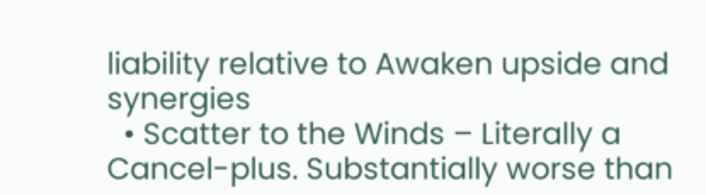liability relative to Awaken upside and synergies
  • Scatter to the Winds – Literally a Cancel-plus. Substantially worse than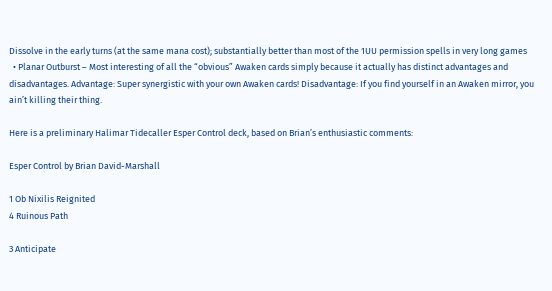Dissolve in the early turns (at the same mana cost); substantially better than most of the 1UU permission spells in very long games
  • Planar Outburst – Most interesting of all the “obvious” Awaken cards simply because it actually has distinct advantages and disadvantages. Advantage: Super synergistic with your own Awaken cards! Disadvantage: If you find yourself in an Awaken mirror, you ain’t killing their thing.

Here is a preliminary Halimar Tidecaller Esper Control deck, based on Brian’s enthusiastic comments:

Esper Control by Brian David-Marshall

1 Ob Nixilis Reignited
4 Ruinous Path

3 Anticipate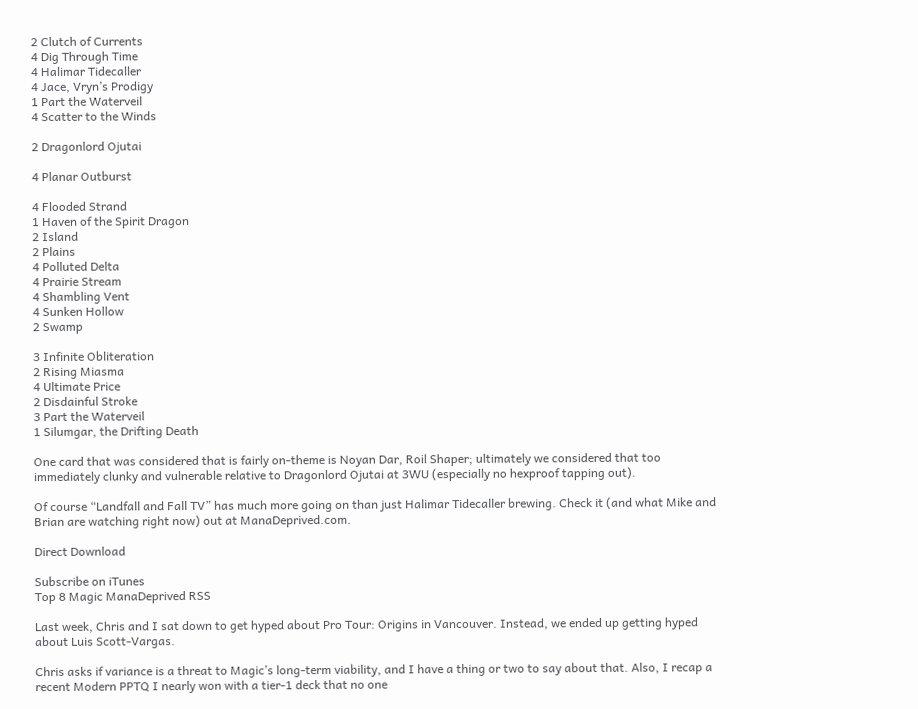2 Clutch of Currents
4 Dig Through Time
4 Halimar Tidecaller
4 Jace, Vryn’s Prodigy
1 Part the Waterveil
4 Scatter to the Winds

2 Dragonlord Ojutai

4 Planar Outburst

4 Flooded Strand
1 Haven of the Spirit Dragon
2 Island
2 Plains
4 Polluted Delta
4 Prairie Stream
4 Shambling Vent
4 Sunken Hollow
2 Swamp

3 Infinite Obliteration
2 Rising Miasma
4 Ultimate Price
2 Disdainful Stroke
3 Part the Waterveil
1 Silumgar, the Drifting Death

One card that was considered that is fairly on-theme is Noyan Dar, Roil Shaper; ultimately we considered that too immediately clunky and vulnerable relative to Dragonlord Ojutai at 3WU (especially no hexproof tapping out).

Of course “Landfall and Fall TV” has much more going on than just Halimar Tidecaller brewing. Check it (and what Mike and Brian are watching right now) out at ManaDeprived.com.

Direct Download

Subscribe on iTunes
Top 8 Magic ManaDeprived RSS

Last week, Chris and I sat down to get hyped about Pro Tour: Origins in Vancouver. Instead, we ended up getting hyped about Luis Scott-Vargas.

Chris asks if variance is a threat to Magic’s long-term viability, and I have a thing or two to say about that. Also, I recap a recent Modern PPTQ I nearly won with a tier-1 deck that no one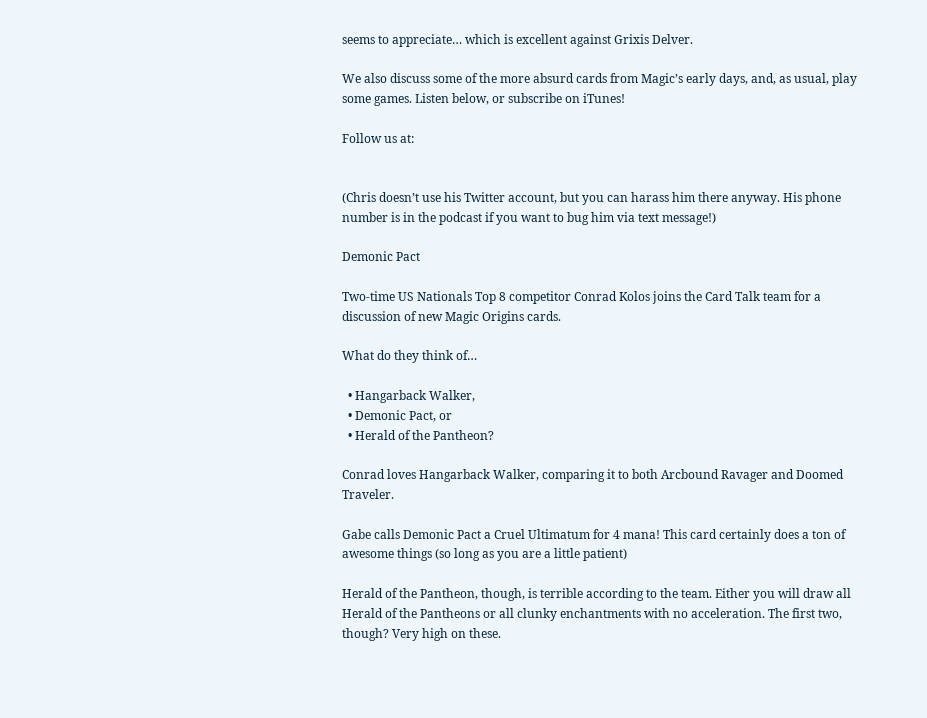seems to appreciate… which is excellent against Grixis Delver.

We also discuss some of the more absurd cards from Magic’s early days, and, as usual, play some games. Listen below, or subscribe on iTunes!

Follow us at:


(Chris doesn’t use his Twitter account, but you can harass him there anyway. His phone number is in the podcast if you want to bug him via text message!)

Demonic Pact

Two-time US Nationals Top 8 competitor Conrad Kolos joins the Card Talk team for a discussion of new Magic Origins cards.

What do they think of…

  • Hangarback Walker,
  • Demonic Pact, or
  • Herald of the Pantheon?

Conrad loves Hangarback Walker, comparing it to both Arcbound Ravager and Doomed Traveler.

Gabe calls Demonic Pact a Cruel Ultimatum for 4 mana! This card certainly does a ton of awesome things (so long as you are a little patient)

Herald of the Pantheon, though, is terrible according to the team. Either you will draw all Herald of the Pantheons or all clunky enchantments with no acceleration. The first two, though? Very high on these.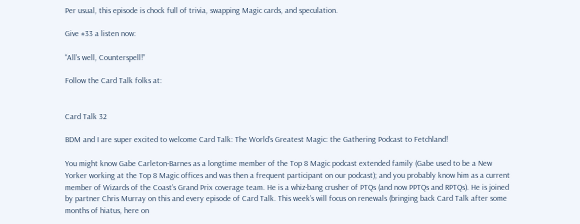Per usual, this episode is chock full of trivia, swapping Magic cards, and speculation.

Give #33 a listen now:

“All’s well, Counterspell!”

Follow the Card Talk folks at:


Card Talk 32

BDM and I are super excited to welcome Card Talk: The World’s Greatest Magic: the Gathering Podcast to Fetchland!

You might know Gabe Carleton-Barnes as a longtime member of the Top 8 Magic podcast extended family (Gabe used to be a New Yorker working at the Top 8 Magic offices and was then a frequent participant on our podcast); and you probably know him as a current member of Wizards of the Coast’s Grand Prix coverage team. He is a whiz-bang crusher of PTQs (and now PPTQs and RPTQs). He is joined by partner Chris Murray on this and every episode of Card Talk. This week’s will focus on renewals (bringing back Card Talk after some months of hiatus, here on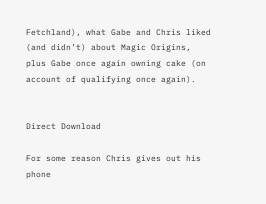Fetchland), what Gabe and Chris liked (and didn’t) about Magic Origins, plus Gabe once again owning cake (on account of qualifying once again).


Direct Download

For some reason Chris gives out his phone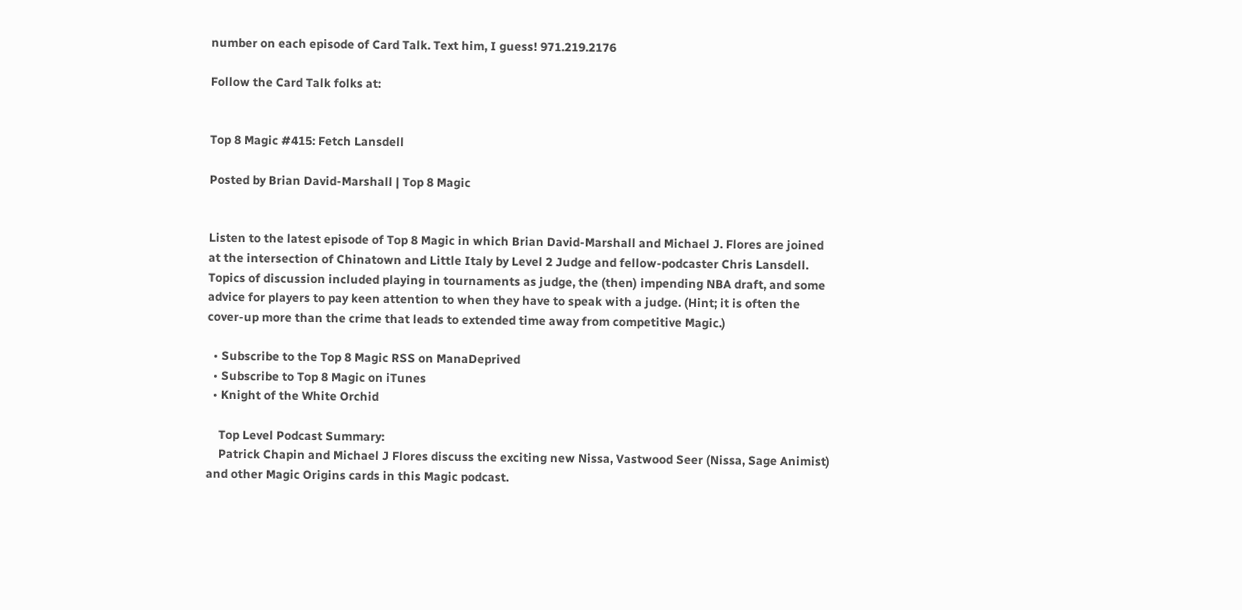number on each episode of Card Talk. Text him, I guess! 971.219.2176

Follow the Card Talk folks at:


Top 8 Magic #415: Fetch Lansdell

Posted by Brian David-Marshall | Top 8 Magic


Listen to the latest episode of Top 8 Magic in which Brian David-Marshall and Michael J. Flores are joined at the intersection of Chinatown and Little Italy by Level 2 Judge and fellow-podcaster Chris Lansdell. Topics of discussion included playing in tournaments as judge, the (then) impending NBA draft, and some advice for players to pay keen attention to when they have to speak with a judge. (Hint; it is often the cover-up more than the crime that leads to extended time away from competitive Magic.)

  • Subscribe to the Top 8 Magic RSS on ManaDeprived
  • Subscribe to Top 8 Magic on iTunes
  • Knight of the White Orchid

    Top Level Podcast Summary:
    Patrick Chapin and Michael J Flores discuss the exciting new Nissa, Vastwood Seer (Nissa, Sage Animist) and other Magic Origins cards in this Magic podcast.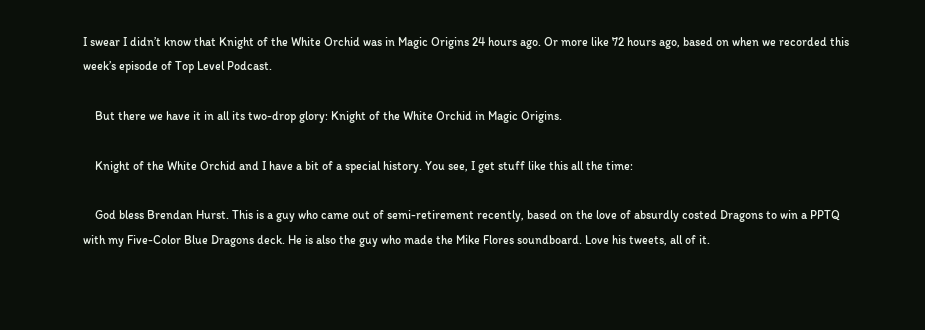I swear I didn’t know that Knight of the White Orchid was in Magic Origins 24 hours ago. Or more like 72 hours ago, based on when we recorded this week’s episode of Top Level Podcast.

    But there we have it in all its two-drop glory: Knight of the White Orchid in Magic Origins.

    Knight of the White Orchid and I have a bit of a special history. You see, I get stuff like this all the time:

    God bless Brendan Hurst. This is a guy who came out of semi-retirement recently, based on the love of absurdly costed Dragons to win a PPTQ with my Five-Color Blue Dragons deck. He is also the guy who made the Mike Flores soundboard. Love his tweets, all of it.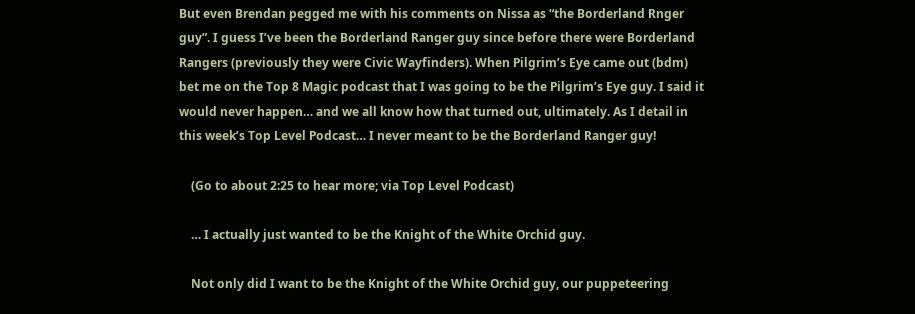But even Brendan pegged me with his comments on Nissa as “the Borderland Rnger guy”. I guess I’ve been the Borderland Ranger guy since before there were Borderland Rangers (previously they were Civic Wayfinders). When Pilgrim’s Eye came out (bdm) bet me on the Top 8 Magic podcast that I was going to be the Pilgrim’s Eye guy. I said it would never happen… and we all know how that turned out, ultimately. As I detail in this week’s Top Level Podcast… I never meant to be the Borderland Ranger guy!

    (Go to about 2:25 to hear more; via Top Level Podcast)

    … I actually just wanted to be the Knight of the White Orchid guy.

    Not only did I want to be the Knight of the White Orchid guy, our puppeteering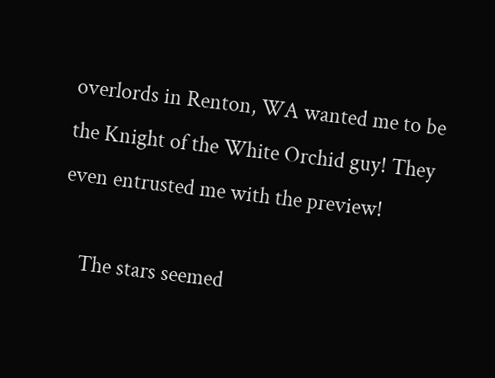overlords in Renton, WA wanted me to be the Knight of the White Orchid guy! They even entrusted me with the preview!

    The stars seemed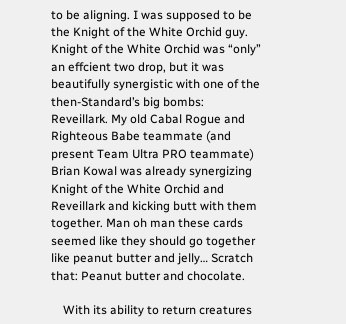to be aligning. I was supposed to be the Knight of the White Orchid guy. Knight of the White Orchid was “only” an effcient two drop, but it was beautifully synergistic with one of the then-Standard’s big bombs: Reveillark. My old Cabal Rogue and Righteous Babe teammate (and present Team Ultra PRO teammate) Brian Kowal was already synergizing Knight of the White Orchid and Reveillark and kicking butt with them together. Man oh man these cards seemed like they should go together like peanut butter and jelly… Scratch that: Peanut butter and chocolate.

    With its ability to return creatures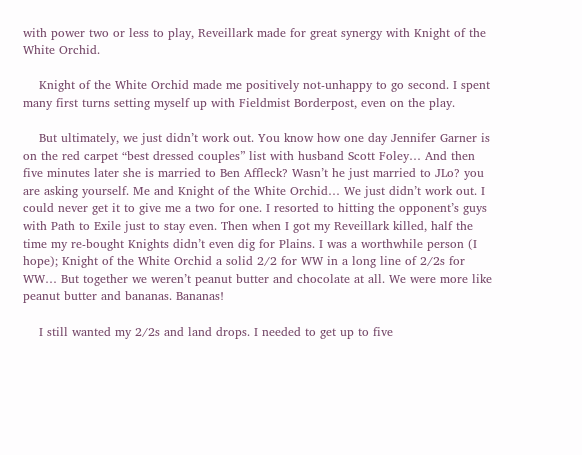with power two or less to play, Reveillark made for great synergy with Knight of the White Orchid.

    Knight of the White Orchid made me positively not-unhappy to go second. I spent many first turns setting myself up with Fieldmist Borderpost, even on the play.

    But ultimately, we just didn’t work out. You know how one day Jennifer Garner is on the red carpet “best dressed couples” list with husband Scott Foley… And then five minutes later she is married to Ben Affleck? Wasn’t he just married to JLo? you are asking yourself. Me and Knight of the White Orchid… We just didn’t work out. I could never get it to give me a two for one. I resorted to hitting the opponent’s guys with Path to Exile just to stay even. Then when I got my Reveillark killed, half the time my re-bought Knights didn’t even dig for Plains. I was a worthwhile person (I hope); Knight of the White Orchid a solid 2/2 for WW in a long line of 2/2s for WW… But together we weren’t peanut butter and chocolate at all. We were more like peanut butter and bananas. Bananas!

    I still wanted my 2/2s and land drops. I needed to get up to five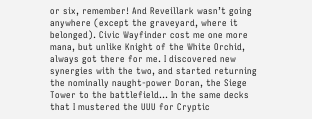or six, remember! And Reveillark wasn’t going anywhere (except the graveyard, where it belonged). Civic Wayfinder cost me one more mana, but unlike Knight of the White Orchid, always got there for me. I discovered new synergies with the two, and started returning the nominally naught-power Doran, the Siege Tower to the battlefield… In the same decks that I mustered the UUU for Cryptic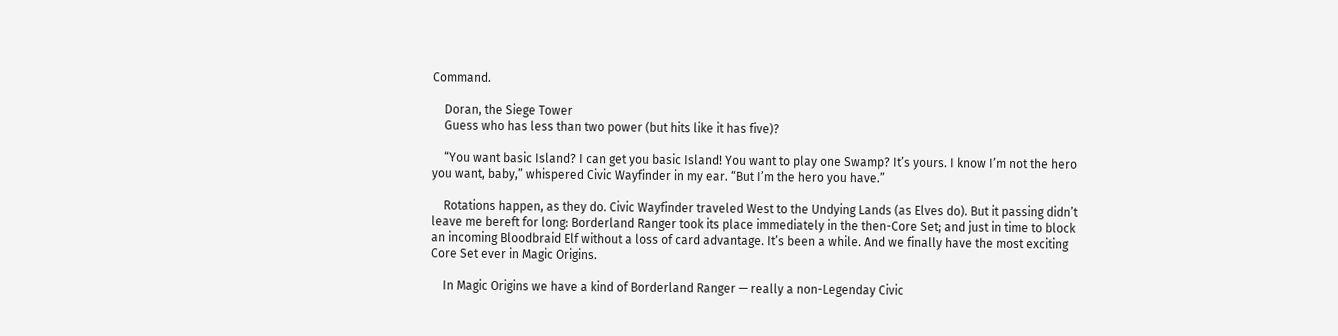Command.

    Doran, the Siege Tower
    Guess who has less than two power (but hits like it has five)?

    “You want basic Island? I can get you basic Island! You want to play one Swamp? It’s yours. I know I’m not the hero you want, baby,” whispered Civic Wayfinder in my ear. “But I’m the hero you have.”

    Rotations happen, as they do. Civic Wayfinder traveled West to the Undying Lands (as Elves do). But it passing didn’t leave me bereft for long: Borderland Ranger took its place immediately in the then-Core Set; and just in time to block an incoming Bloodbraid Elf without a loss of card advantage. It’s been a while. And we finally have the most exciting Core Set ever in Magic Origins.

    In Magic Origins we have a kind of Borderland Ranger — really a non-Legenday Civic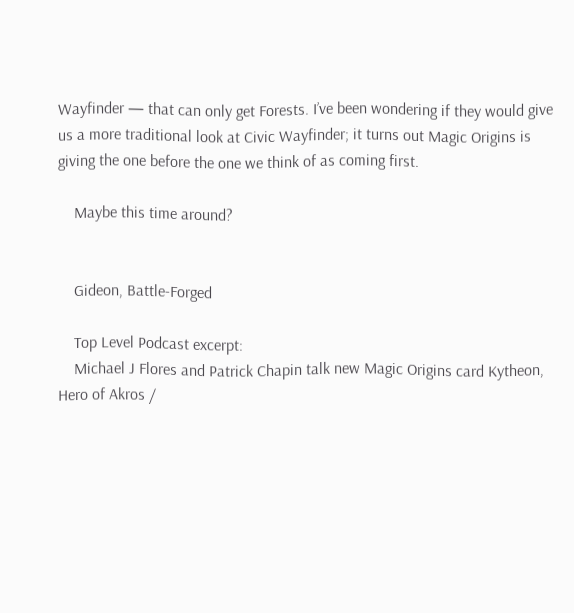Wayfinder — that can only get Forests. I’ve been wondering if they would give us a more traditional look at Civic Wayfinder; it turns out Magic Origins is giving the one before the one we think of as coming first.

    Maybe this time around?


    Gideon, Battle-Forged

    Top Level Podcast excerpt:
    Michael J Flores and Patrick Chapin talk new Magic Origins card Kytheon, Hero of Akros /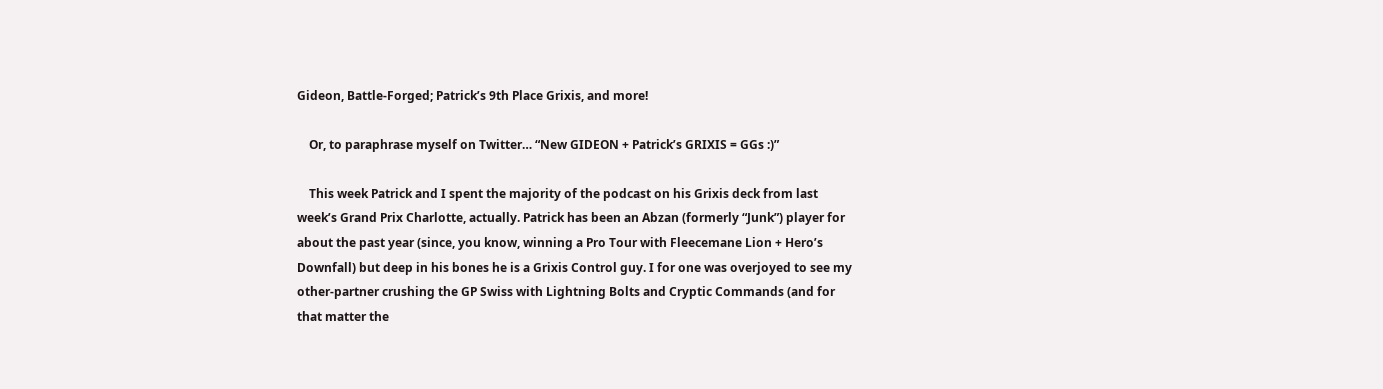Gideon, Battle-Forged; Patrick’s 9th Place Grixis, and more!

    Or, to paraphrase myself on Twitter… “New GIDEON + Patrick’s GRIXIS = GGs :)”

    This week Patrick and I spent the majority of the podcast on his Grixis deck from last week’s Grand Prix Charlotte, actually. Patrick has been an Abzan (formerly “Junk”) player for about the past year (since, you know, winning a Pro Tour with Fleecemane Lion + Hero’s Downfall) but deep in his bones he is a Grixis Control guy. I for one was overjoyed to see my other-partner crushing the GP Swiss with Lightning Bolts and Cryptic Commands (and for that matter the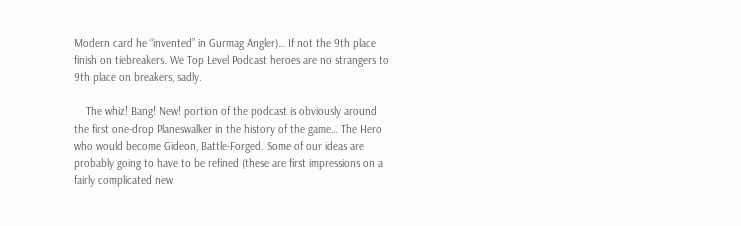Modern card he “invented” in Gurmag Angler)… If not the 9th place finish on tiebreakers. We Top Level Podcast heroes are no strangers to 9th place on breakers, sadly.

    The whiz! Bang! New! portion of the podcast is obviously around the first one-drop Planeswalker in the history of the game… The Hero who would become Gideon, Battle-Forged. Some of our ideas are probably going to have to be refined (these are first impressions on a fairly complicated new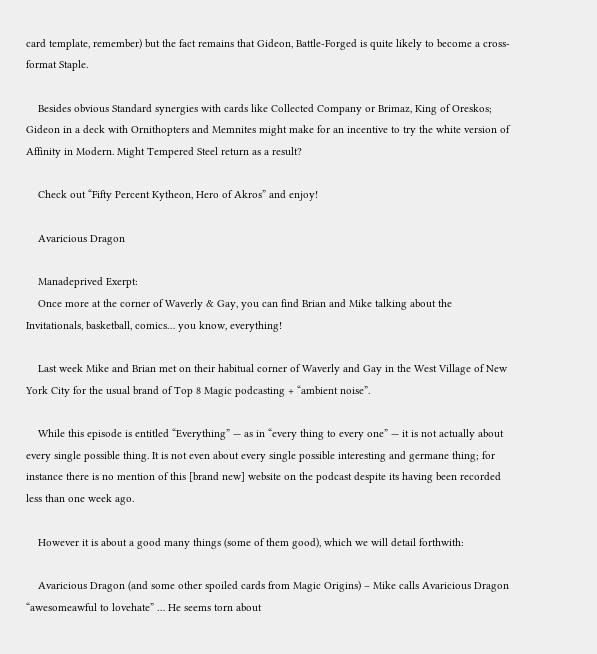card template, remember) but the fact remains that Gideon, Battle-Forged is quite likely to become a cross-format Staple.

    Besides obvious Standard synergies with cards like Collected Company or Brimaz, King of Oreskos; Gideon in a deck with Ornithopters and Memnites might make for an incentive to try the white version of Affinity in Modern. Might Tempered Steel return as a result?

    Check out “Fifty Percent Kytheon, Hero of Akros” and enjoy!

    Avaricious Dragon

    Manadeprived Exerpt:
    Once more at the corner of Waverly & Gay, you can find Brian and Mike talking about the Invitationals, basketball, comics… you know, everything!

    Last week Mike and Brian met on their habitual corner of Waverly and Gay in the West Village of New York City for the usual brand of Top 8 Magic podcasting + “ambient noise”.

    While this episode is entitled “Everything” — as in “every thing to every one” — it is not actually about every single possible thing. It is not even about every single possible interesting and germane thing; for instance there is no mention of this [brand new] website on the podcast despite its having been recorded less than one week ago.

    However it is about a good many things (some of them good), which we will detail forthwith:

    Avaricious Dragon (and some other spoiled cards from Magic Origins) – Mike calls Avaricious Dragon “awesomeawful to lovehate” … He seems torn about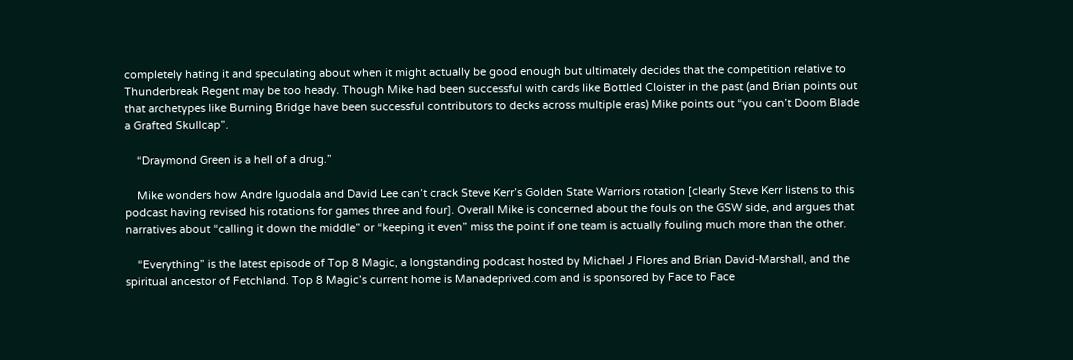completely hating it and speculating about when it might actually be good enough but ultimately decides that the competition relative to Thunderbreak Regent may be too heady. Though Mike had been successful with cards like Bottled Cloister in the past (and Brian points out that archetypes like Burning Bridge have been successful contributors to decks across multiple eras) Mike points out “you can’t Doom Blade a Grafted Skullcap”.

    “Draymond Green is a hell of a drug.”

    Mike wonders how Andre Iguodala and David Lee can’t crack Steve Kerr’s Golden State Warriors rotation [clearly Steve Kerr listens to this podcast having revised his rotations for games three and four]. Overall Mike is concerned about the fouls on the GSW side, and argues that narratives about “calling it down the middle” or “keeping it even” miss the point if one team is actually fouling much more than the other.

    “Everything” is the latest episode of Top 8 Magic, a longstanding podcast hosted by Michael J Flores and Brian David-Marshall, and the spiritual ancestor of Fetchland. Top 8 Magic’s current home is Manadeprived.com and is sponsored by Face to Face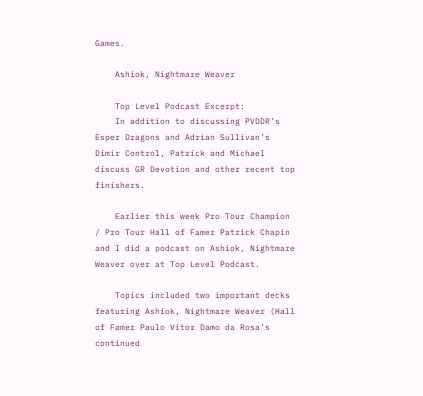Games.

    Ashiok, Nightmare Weaver

    Top Level Podcast Excerpt:
    In addition to discussing PVDDR’s Esper Dragons and Adrian Sullivan’s Dimir Control, Patrick and Michael discuss GR Devotion and other recent top finishers.

    Earlier this week Pro Tour Champion / Pro Tour Hall of Famer Patrick Chapin and I did a podcast on Ashiok, Nightmare Weaver over at Top Level Podcast.

    Topics included two important decks featuring Ashiok, Nightmare Weaver (Hall of Famer Paulo Vitor Damo da Rosa’s continued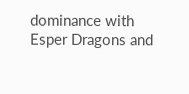dominance with Esper Dragons and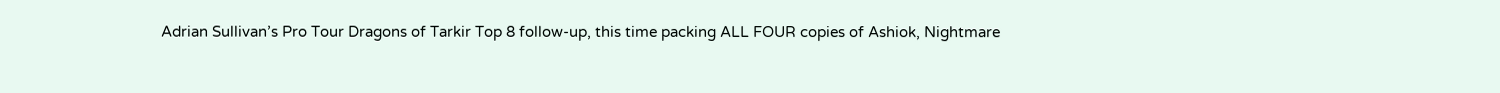Adrian Sullivan’s Pro Tour Dragons of Tarkir Top 8 follow-up, this time packing ALL FOUR copies of Ashiok, Nightmare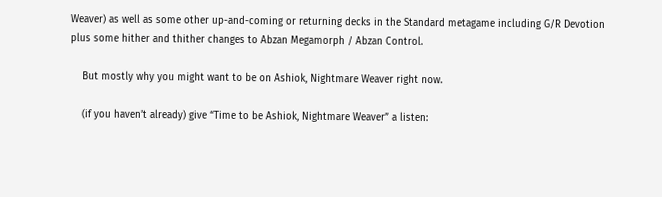Weaver) as well as some other up-and-coming or returning decks in the Standard metagame including G/R Devotion plus some hither and thither changes to Abzan Megamorph / Abzan Control.

    But mostly why you might want to be on Ashiok, Nightmare Weaver right now.

    (if you haven’t already) give “Time to be Ashiok, Nightmare Weaver” a listen: